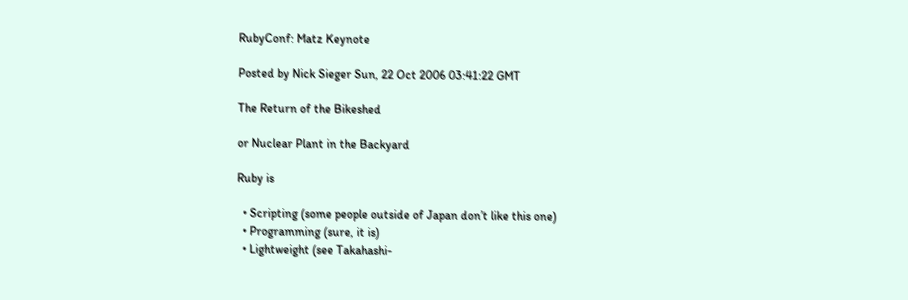RubyConf: Matz Keynote

Posted by Nick Sieger Sun, 22 Oct 2006 03:41:22 GMT

The Return of the Bikeshed

or Nuclear Plant in the Backyard

Ruby is

  • Scripting (some people outside of Japan don’t like this one)
  • Programming (sure, it is)
  • Lightweight (see Takahashi-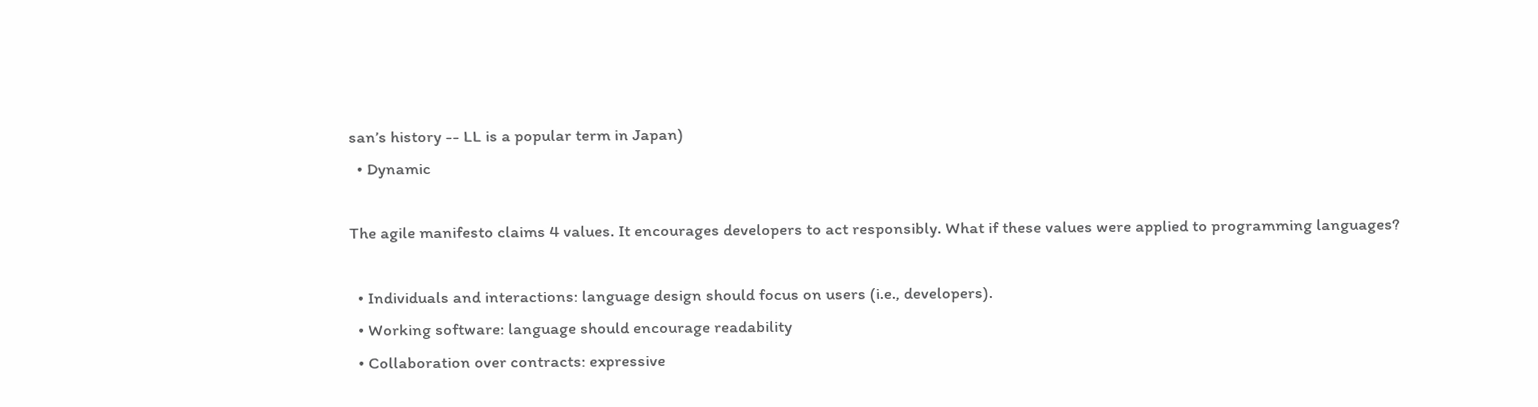san’s history -- LL is a popular term in Japan)
  • Dynamic

The agile manifesto claims 4 values. It encourages developers to act responsibly. What if these values were applied to programming languages?

  • Individuals and interactions: language design should focus on users (i.e., developers).
  • Working software: language should encourage readability
  • Collaboration over contracts: expressive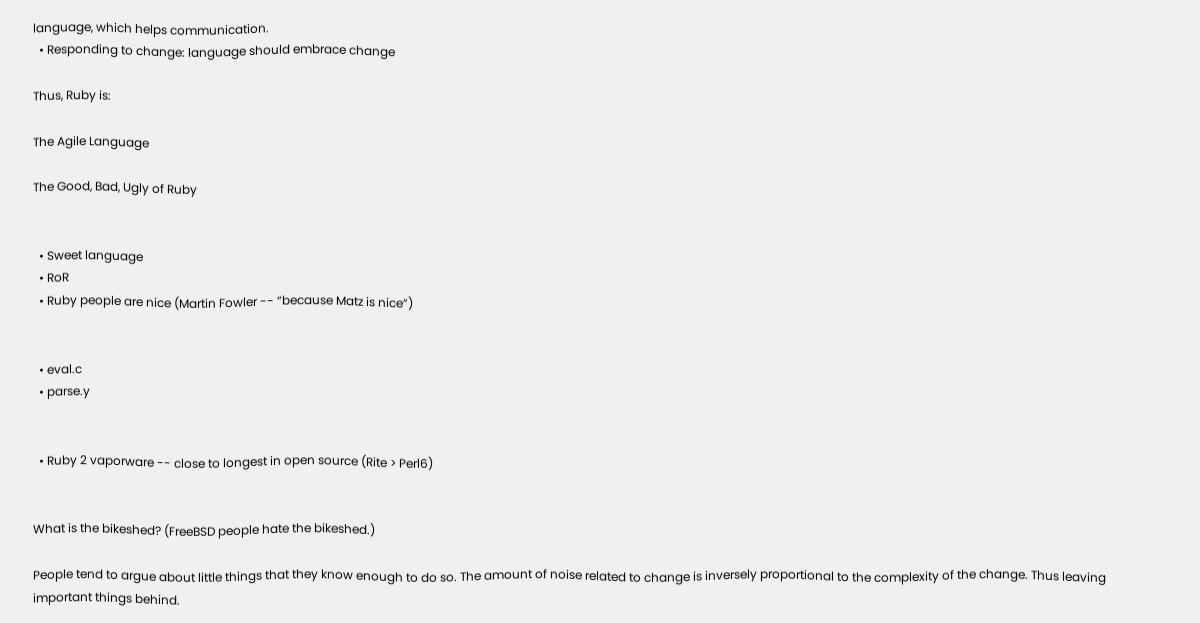language, which helps communication.
  • Responding to change: language should embrace change

Thus, Ruby is:

The Agile Language

The Good, Bad, Ugly of Ruby


  • Sweet language
  • RoR
  • Ruby people are nice (Martin Fowler -- “because Matz is nice”)


  • eval.c
  • parse.y


  • Ruby 2 vaporware -- close to longest in open source (Rite > Perl6)


What is the bikeshed? (FreeBSD people hate the bikeshed.)

People tend to argue about little things that they know enough to do so. The amount of noise related to change is inversely proportional to the complexity of the change. Thus leaving important things behind.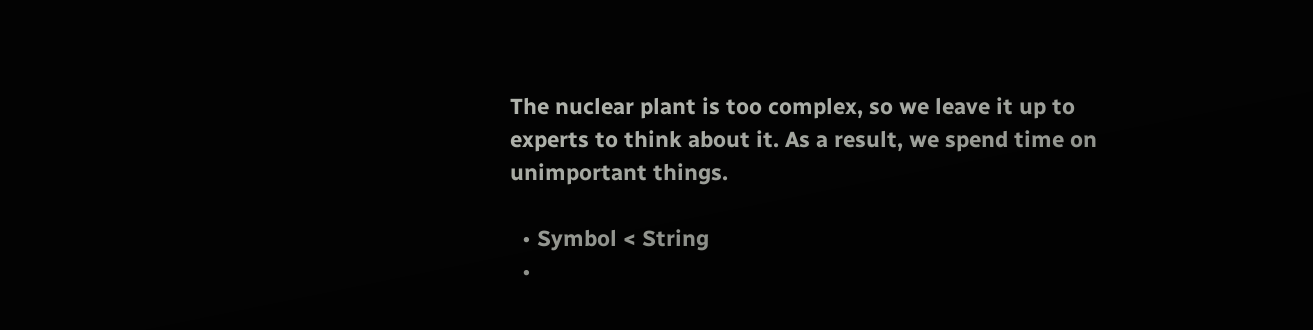The nuclear plant is too complex, so we leave it up to experts to think about it. As a result, we spend time on unimportant things.

  • Symbol < String
  •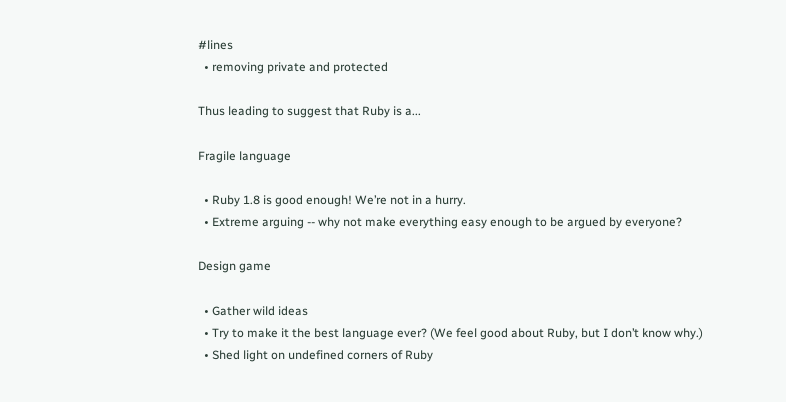#lines
  • removing private and protected

Thus leading to suggest that Ruby is a...

Fragile language

  • Ruby 1.8 is good enough! We’re not in a hurry.
  • Extreme arguing -- why not make everything easy enough to be argued by everyone?

Design game

  • Gather wild ideas
  • Try to make it the best language ever? (We feel good about Ruby, but I don’t know why.)
  • Shed light on undefined corners of Ruby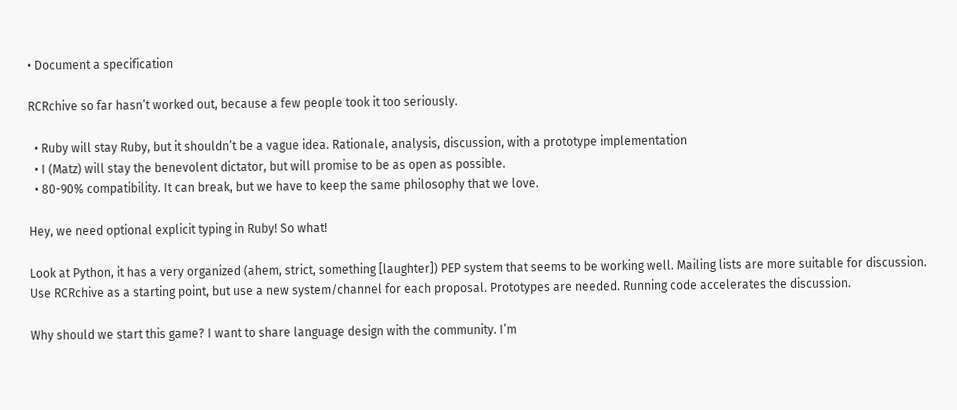• Document a specification

RCRchive so far hasn’t worked out, because a few people took it too seriously.

  • Ruby will stay Ruby, but it shouldn’t be a vague idea. Rationale, analysis, discussion, with a prototype implementation
  • I (Matz) will stay the benevolent dictator, but will promise to be as open as possible.
  • 80-90% compatibility. It can break, but we have to keep the same philosophy that we love.

Hey, we need optional explicit typing in Ruby! So what!

Look at Python, it has a very organized (ahem, strict, something [laughter]) PEP system that seems to be working well. Mailing lists are more suitable for discussion. Use RCRchive as a starting point, but use a new system/channel for each proposal. Prototypes are needed. Running code accelerates the discussion.

Why should we start this game? I want to share language design with the community. I’m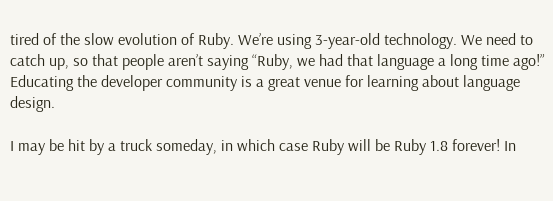tired of the slow evolution of Ruby. We’re using 3-year-old technology. We need to catch up, so that people aren’t saying “Ruby, we had that language a long time ago!” Educating the developer community is a great venue for learning about language design.

I may be hit by a truck someday, in which case Ruby will be Ruby 1.8 forever! In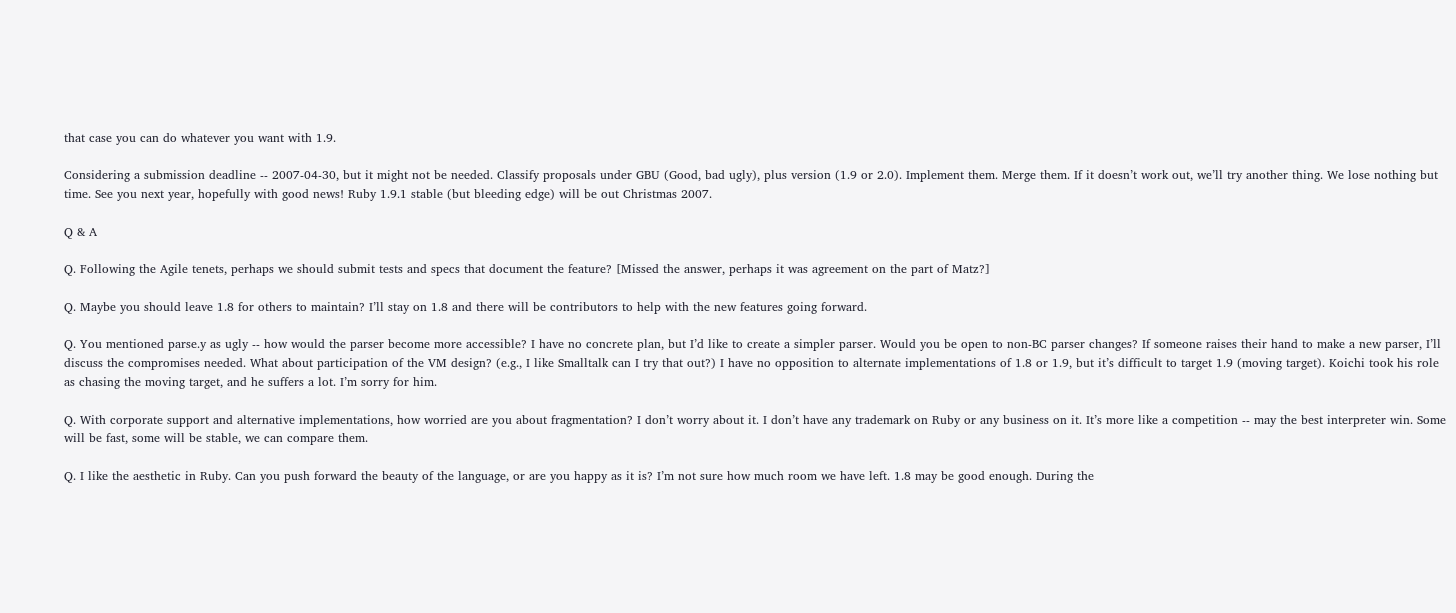that case you can do whatever you want with 1.9.

Considering a submission deadline -- 2007-04-30, but it might not be needed. Classify proposals under GBU (Good, bad ugly), plus version (1.9 or 2.0). Implement them. Merge them. If it doesn’t work out, we’ll try another thing. We lose nothing but time. See you next year, hopefully with good news! Ruby 1.9.1 stable (but bleeding edge) will be out Christmas 2007.

Q & A

Q. Following the Agile tenets, perhaps we should submit tests and specs that document the feature? [Missed the answer, perhaps it was agreement on the part of Matz?]

Q. Maybe you should leave 1.8 for others to maintain? I’ll stay on 1.8 and there will be contributors to help with the new features going forward.

Q. You mentioned parse.y as ugly -- how would the parser become more accessible? I have no concrete plan, but I’d like to create a simpler parser. Would you be open to non-BC parser changes? If someone raises their hand to make a new parser, I’ll discuss the compromises needed. What about participation of the VM design? (e.g., I like Smalltalk can I try that out?) I have no opposition to alternate implementations of 1.8 or 1.9, but it’s difficult to target 1.9 (moving target). Koichi took his role as chasing the moving target, and he suffers a lot. I’m sorry for him.

Q. With corporate support and alternative implementations, how worried are you about fragmentation? I don’t worry about it. I don’t have any trademark on Ruby or any business on it. It’s more like a competition -- may the best interpreter win. Some will be fast, some will be stable, we can compare them.

Q. I like the aesthetic in Ruby. Can you push forward the beauty of the language, or are you happy as it is? I’m not sure how much room we have left. 1.8 may be good enough. During the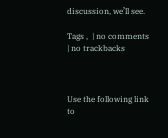discussion, we’ll see.

Tags ,  | no comments | no trackbacks



Use the following link to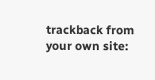trackback from your own site: